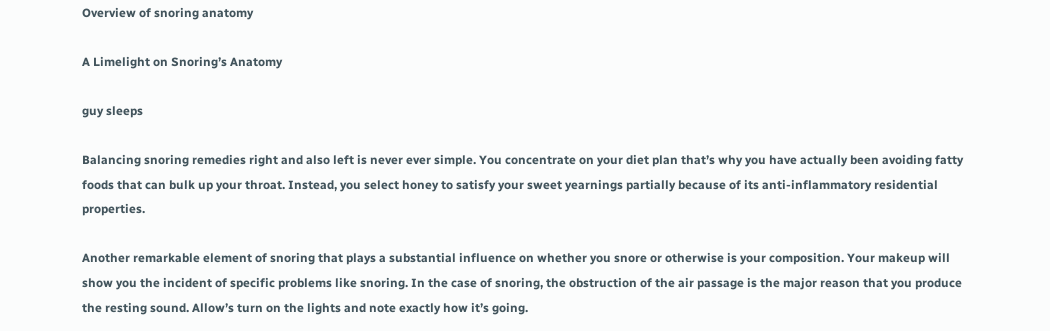Overview of snoring anatomy

A Limelight on Snoring’s Anatomy

guy sleeps

Balancing snoring remedies right and also left is never ever simple. You concentrate on your diet plan that’s why you have actually been avoiding fatty foods that can bulk up your throat. Instead, you select honey to satisfy your sweet yearnings partially because of its anti-inflammatory residential properties.

Another remarkable element of snoring that plays a substantial influence on whether you snore or otherwise is your composition. Your makeup will show you the incident of specific problems like snoring. In the case of snoring, the obstruction of the air passage is the major reason that you produce the resting sound. Allow’s turn on the lights and note exactly how it’s going.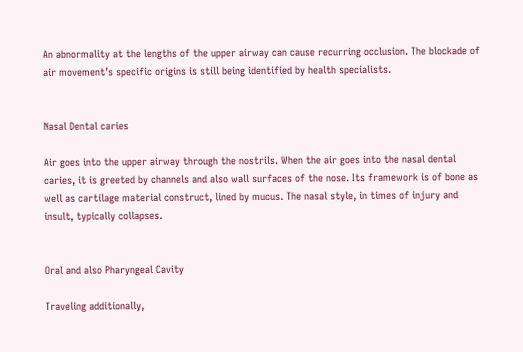An abnormality at the lengths of the upper airway can cause recurring occlusion. The blockade of air movement’s specific origins is still being identified by health specialists.


Nasal Dental caries

Air goes into the upper airway through the nostrils. When the air goes into the nasal dental caries, it is greeted by channels and also wall surfaces of the nose. Its framework is of bone as well as cartilage material construct, lined by mucus. The nasal style, in times of injury and insult, typically collapses.


Oral and also Pharyngeal Cavity

Traveling additionally,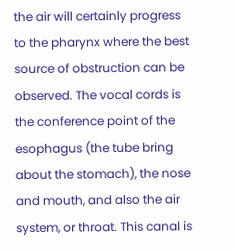the air will certainly progress to the pharynx where the best source of obstruction can be observed. The vocal cords is the conference point of the esophagus (the tube bring about the stomach), the nose and mouth, and also the air system, or throat. This canal is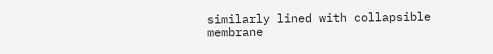similarly lined with collapsible membrane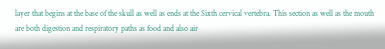layer that begins at the base of the skull as well as ends at the Sixth cervical vertebra. This section as well as the mouth are both digestion and respiratory paths as food and also air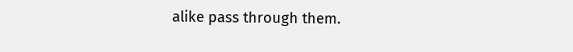alike pass through them.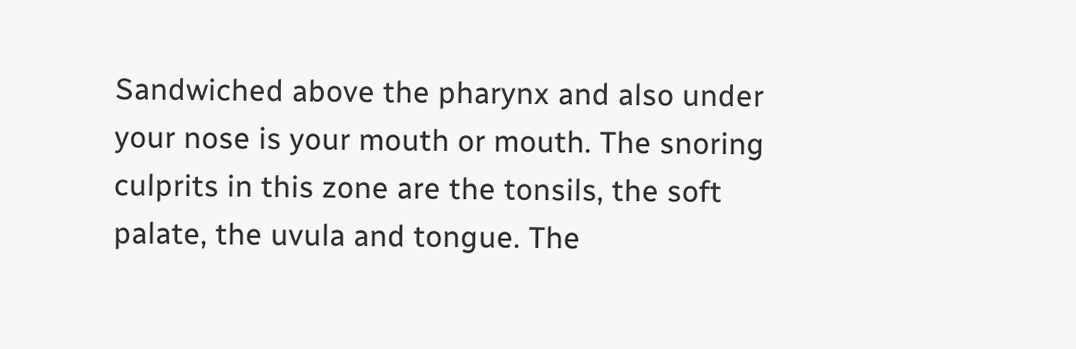Sandwiched above the pharynx and also under your nose is your mouth or mouth. The snoring culprits in this zone are the tonsils, the soft palate, the uvula and tongue. The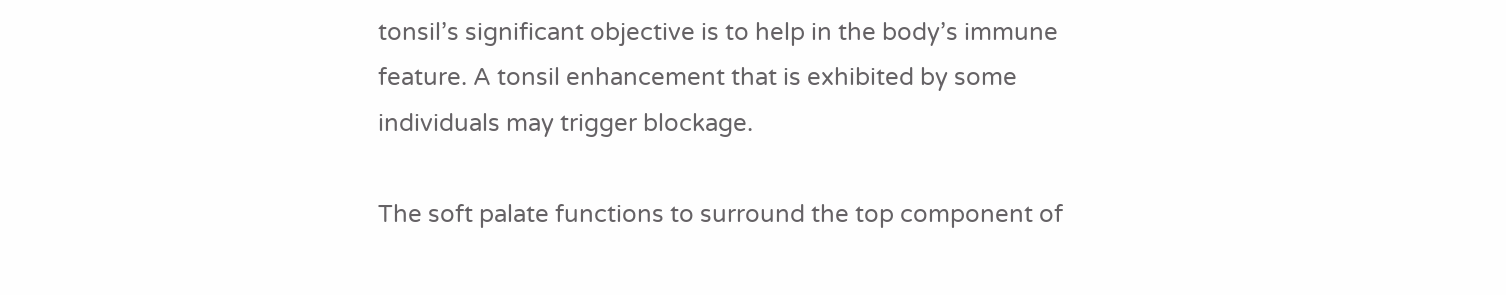tonsil’s significant objective is to help in the body’s immune feature. A tonsil enhancement that is exhibited by some individuals may trigger blockage.

The soft palate functions to surround the top component of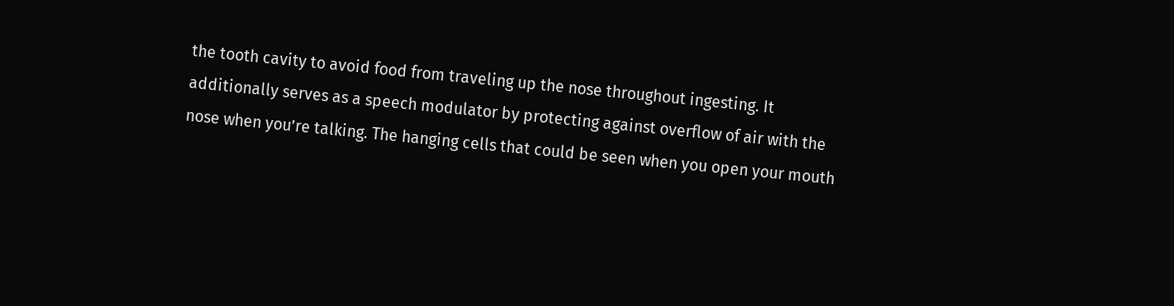the tooth cavity to avoid food from traveling up the nose throughout ingesting. It additionally serves as a speech modulator by protecting against overflow of air with the nose when you’re talking. The hanging cells that could be seen when you open your mouth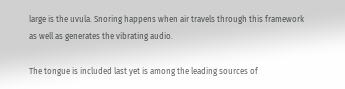large is the uvula. Snoring happens when air travels through this framework as well as generates the vibrating audio.

The tongue is included last yet is among the leading sources of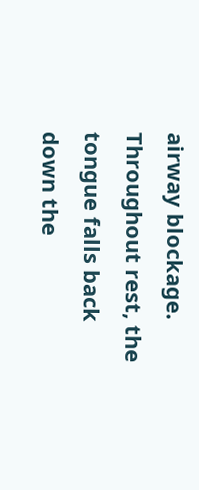airway blockage. Throughout rest, the tongue falls back down the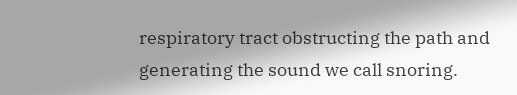respiratory tract obstructing the path and generating the sound we call snoring.